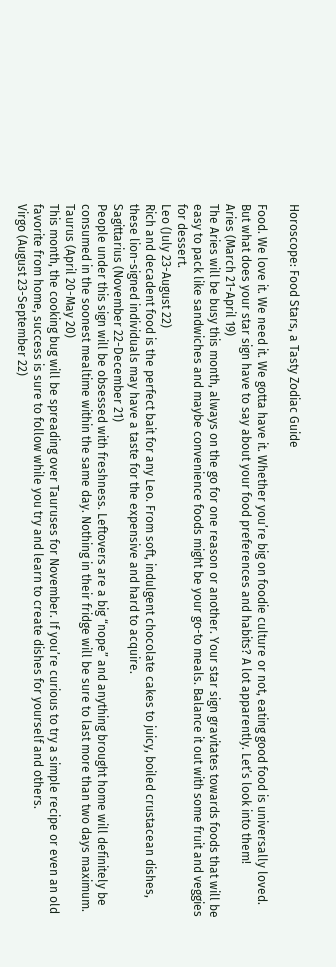Horoscope: Food Stars, a Tasty Zodiac Guide

Food. We love it. We need it. We gotta have it. Whether you’re big on foodie culture or not, eating good food is universally loved. But what does your star sign have to say about your food preferences and habits? A lot apparently. Let’s look into them!
Aries (March 21-April 19)
The Aries will be busy this month, always on the go for one reason or another. Your star sign gravitates towards foods that will be easy to pack like sandwiches and maybe convenience foods might be your go-to meals. Balance it out with some fruit and veggies for dessert.
Leo (July 23-August 22)
Rich and decadent food is the perfect bait for any Leo. From soft, indulgent chocolate cakes to juicy, boiled crustacean dishes, these lion-signed individuals may have a taste for the expensive and hard to acquire.
Sagittarius (November 22-December 21)
People under this sign will be obsessed with freshness. Leftovers are a big “nope” and anything brought home will definitely be consumed in the soonest mealtime within the same day. Nothing in their fridge will be sure to last more than two days maximum.
Taurus (April 20-May 20)
This month, the cooking bug will be spreading over Tauruses for November. If you’re curious to try a simple recipe or even an old favorite from home, success is sure to follow while you try and learn to create dishes for yourself and others.
Virgo (August 23-September 22)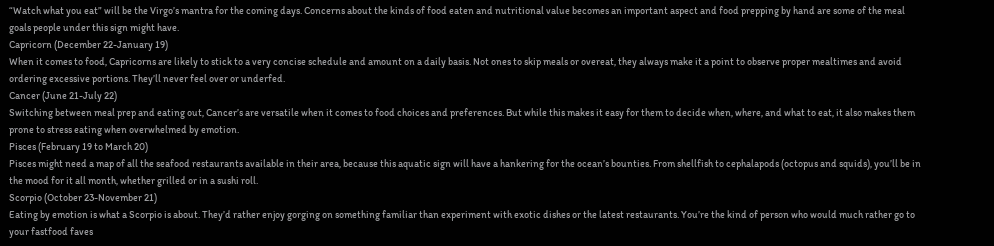“Watch what you eat” will be the Virgo’s mantra for the coming days. Concerns about the kinds of food eaten and nutritional value becomes an important aspect and food prepping by hand are some of the meal goals people under this sign might have.
Capricorn (December 22-January 19)
When it comes to food, Capricorns are likely to stick to a very concise schedule and amount on a daily basis. Not ones to skip meals or overeat, they always make it a point to observe proper mealtimes and avoid ordering excessive portions. They’ll never feel over or underfed.
Cancer (June 21-July 22)
Switching between meal prep and eating out, Cancer’s are versatile when it comes to food choices and preferences. But while this makes it easy for them to decide when, where, and what to eat, it also makes them prone to stress eating when overwhelmed by emotion.
Pisces (February 19 to March 20)
Pisces might need a map of all the seafood restaurants available in their area, because this aquatic sign will have a hankering for the ocean’s bounties. From shellfish to cephalapods (octopus and squids), you’ll be in the mood for it all month, whether grilled or in a sushi roll.
Scorpio (October 23-November 21)
Eating by emotion is what a Scorpio is about. They’d rather enjoy gorging on something familiar than experiment with exotic dishes or the latest restaurants. You’re the kind of person who would much rather go to your fastfood faves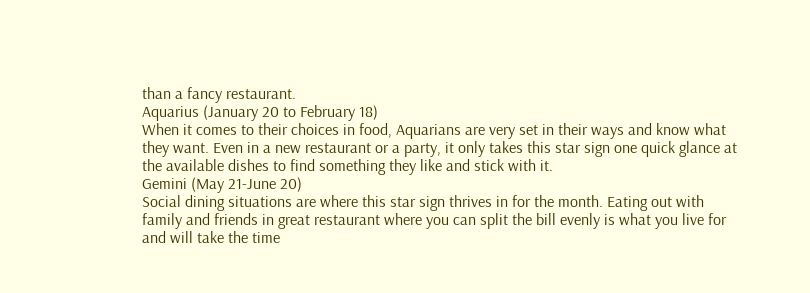than a fancy restaurant.
Aquarius (January 20 to February 18)
When it comes to their choices in food, Aquarians are very set in their ways and know what they want. Even in a new restaurant or a party, it only takes this star sign one quick glance at the available dishes to find something they like and stick with it.
Gemini (May 21-June 20)
Social dining situations are where this star sign thrives in for the month. Eating out with family and friends in great restaurant where you can split the bill evenly is what you live for and will take the time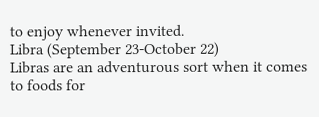to enjoy whenever invited.
Libra (September 23-October 22)
Libras are an adventurous sort when it comes to foods for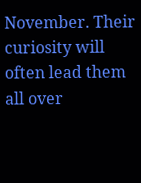November. Their curiosity will often lead them all over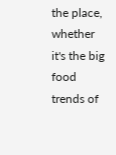the place, whether it's the big food trends of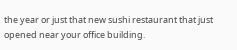the year or just that new sushi restaurant that just opened near your office building.